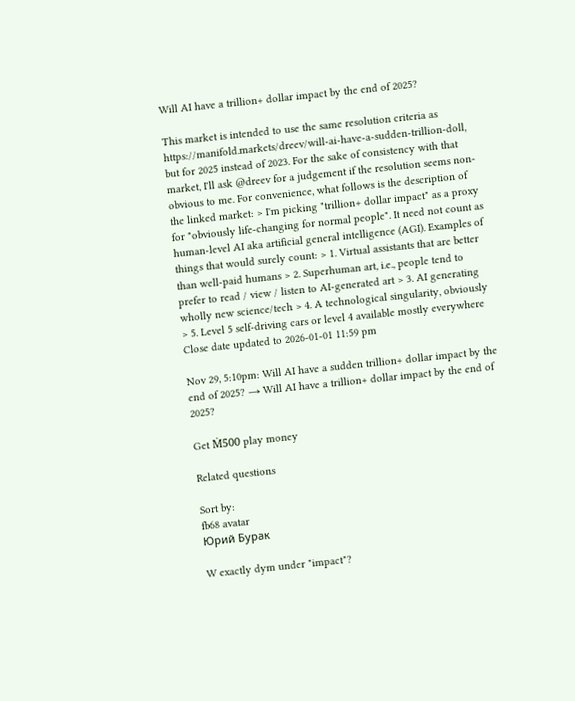Will AI have a trillion+ dollar impact by the end of 2025?

This market is intended to use the same resolution criteria as https://manifold.markets/dreev/will-ai-have-a-sudden-trillion-doll, but for 2025 instead of 2023. For the sake of consistency with that market, I'll ask @dreev for a judgement if the resolution seems non-obvious to me. For convenience, what follows is the description of the linked market: > I'm picking "trillion+ dollar impact" as a proxy for "obviously life-changing for normal people". It need not count as human-level AI aka artificial general intelligence (AGI). Examples of things that would surely count: > 1. Virtual assistants that are better than well-paid humans > 2. Superhuman art, i.e., people tend to prefer to read / view / listen to AI-generated art > 3. AI generating wholly new science/tech > 4. A technological singularity, obviously > 5. Level 5 self-driving cars or level 4 available mostly everywhere Close date updated to 2026-01-01 11:59 pm

Nov 29, 5:10pm: Will AI have a sudden trillion+ dollar impact by the end of 2025? → Will AI have a trillion+ dollar impact by the end of 2025?

Get Ṁ500 play money

Related questions

Sort by:
fb68 avatar
Юрий Бурак

W exactly dym under "impact"?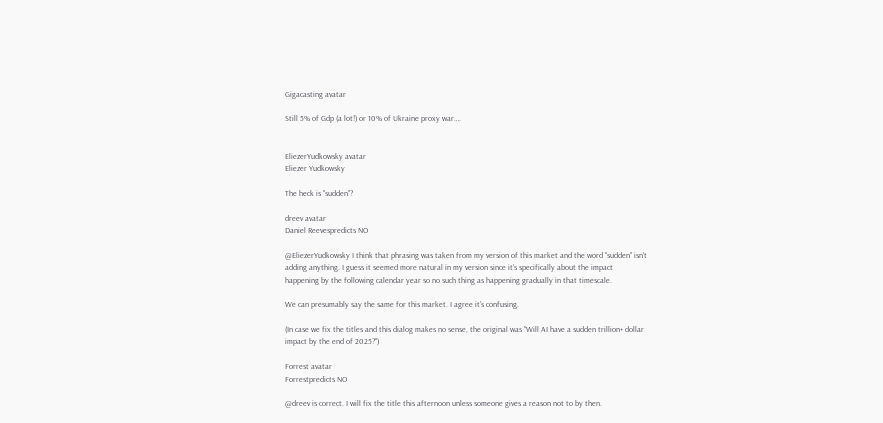Gigacasting avatar

Still 5% of Gdp (a lot!) or 10% of Ukraine proxy war….


EliezerYudkowsky avatar
Eliezer Yudkowsky

The heck is "sudden"?

dreev avatar
Daniel Reevespredicts NO

@EliezerYudkowsky I think that phrasing was taken from my version of this market and the word "sudden" isn't adding anything. I guess it seemed more natural in my version since it's specifically about the impact happening by the following calendar year so no such thing as happening gradually in that timescale.

We can presumably say the same for this market. I agree it's confusing.

(In case we fix the titles and this dialog makes no sense, the original was "Will AI have a sudden trillion+ dollar impact by the end of 2025?")

Forrest avatar
Forrestpredicts NO

@dreev is correct. I will fix the title this afternoon unless someone gives a reason not to by then.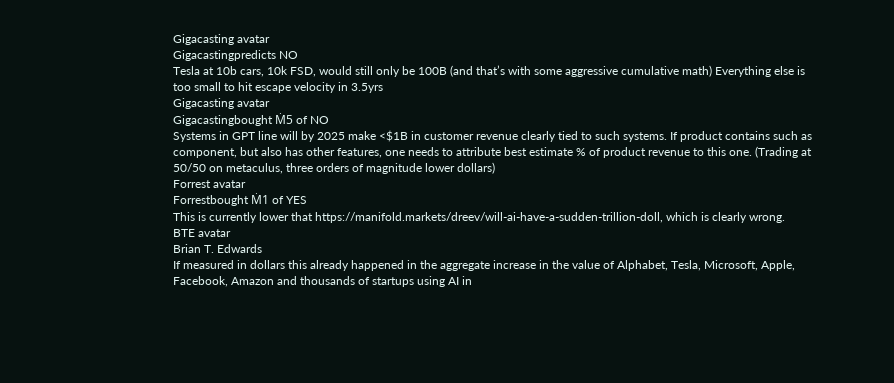Gigacasting avatar
Gigacastingpredicts NO
Tesla at 10b cars, 10k FSD, would still only be 100B (and that’s with some aggressive cumulative math) Everything else is too small to hit escape velocity in 3.5yrs
Gigacasting avatar
Gigacastingbought Ṁ5 of NO
Systems in GPT line will by 2025 make <$1B in customer revenue clearly tied to such systems. If product contains such as component, but also has other features, one needs to attribute best estimate % of product revenue to this one. (Trading at 50/50 on metaculus, three orders of magnitude lower dollars)
Forrest avatar
Forrestbought Ṁ1 of YES
This is currently lower that https://manifold.markets/dreev/will-ai-have-a-sudden-trillion-doll, which is clearly wrong.
BTE avatar
Brian T. Edwards
If measured in dollars this already happened in the aggregate increase in the value of Alphabet, Tesla, Microsoft, Apple, Facebook, Amazon and thousands of startups using AI in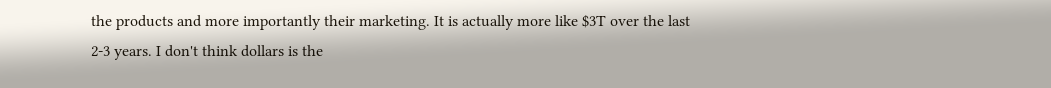the products and more importantly their marketing. It is actually more like $3T over the last 2-3 years. I don't think dollars is the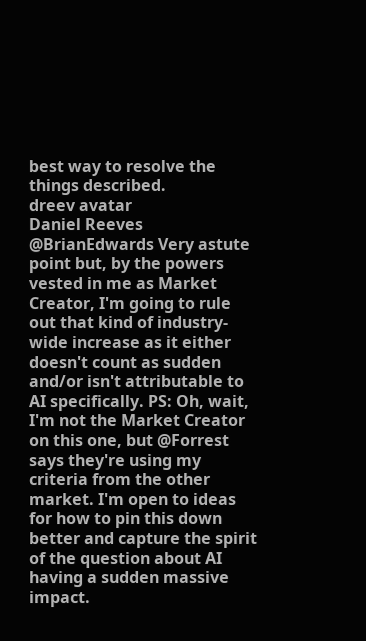best way to resolve the things described.
dreev avatar
Daniel Reeves
@BrianEdwards Very astute point but, by the powers vested in me as Market Creator, I'm going to rule out that kind of industry-wide increase as it either doesn't count as sudden and/or isn't attributable to AI specifically. PS: Oh, wait, I'm not the Market Creator on this one, but @Forrest says they're using my criteria from the other market. I'm open to ideas for how to pin this down better and capture the spirit of the question about AI having a sudden massive impact.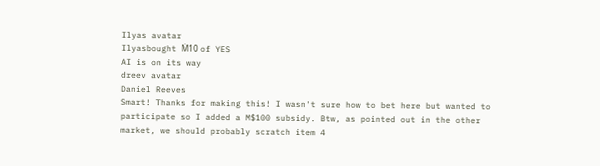Ilyas avatar
Ilyasbought Ṁ10 of YES
AI is on its way
dreev avatar
Daniel Reeves
Smart! Thanks for making this! I wasn't sure how to bet here but wanted to participate so I added a M$100 subsidy. Btw, as pointed out in the other market, we should probably scratch item 4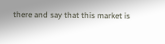there and say that this market is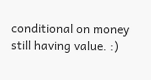conditional on money still having value. :)